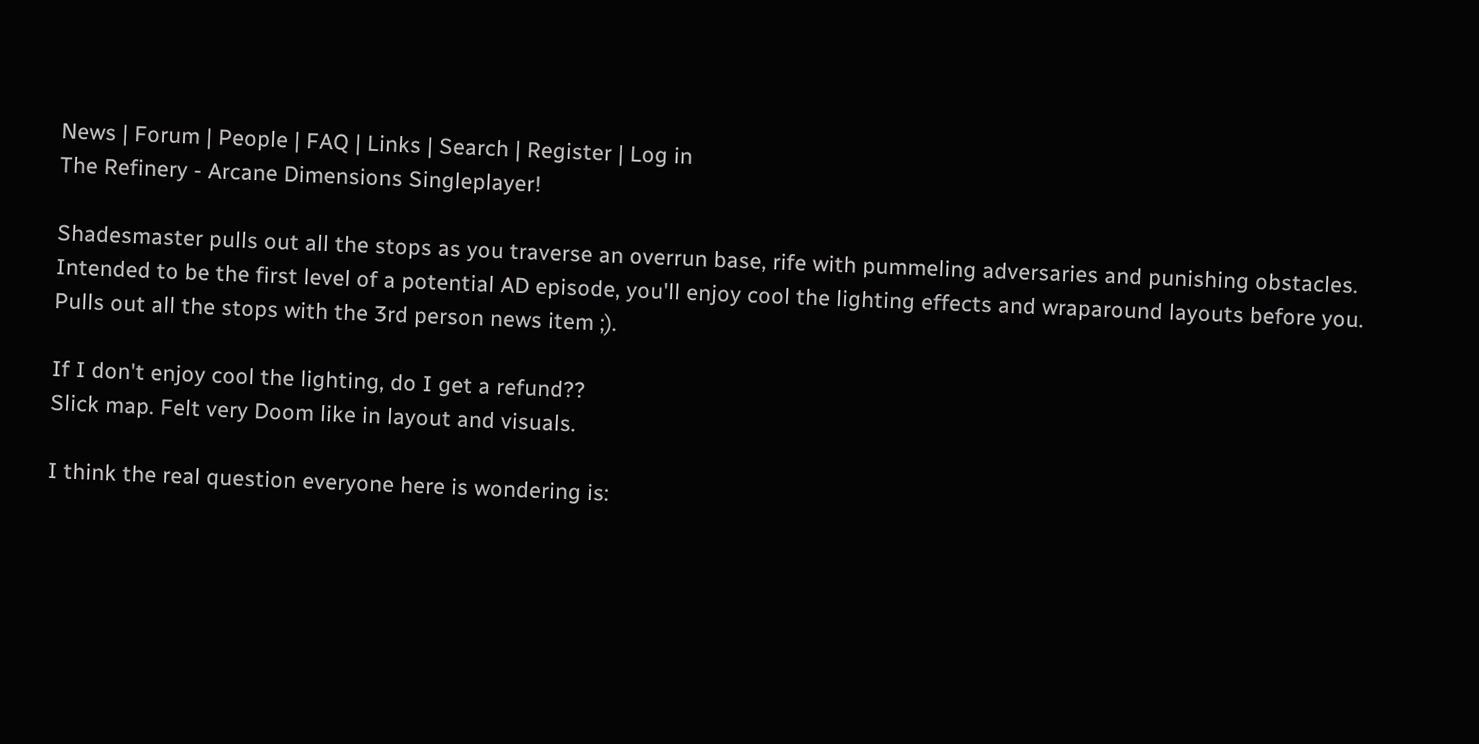News | Forum | People | FAQ | Links | Search | Register | Log in
The Refinery - Arcane Dimensions Singleplayer!

Shadesmaster pulls out all the stops as you traverse an overrun base, rife with pummeling adversaries and punishing obstacles. Intended to be the first level of a potential AD episode, you'll enjoy cool the lighting effects and wraparound layouts before you.
Pulls out all the stops with the 3rd person news item ;).

If I don't enjoy cool the lighting, do I get a refund??
Slick map. Felt very Doom like in layout and visuals.

I think the real question everyone here is wondering is: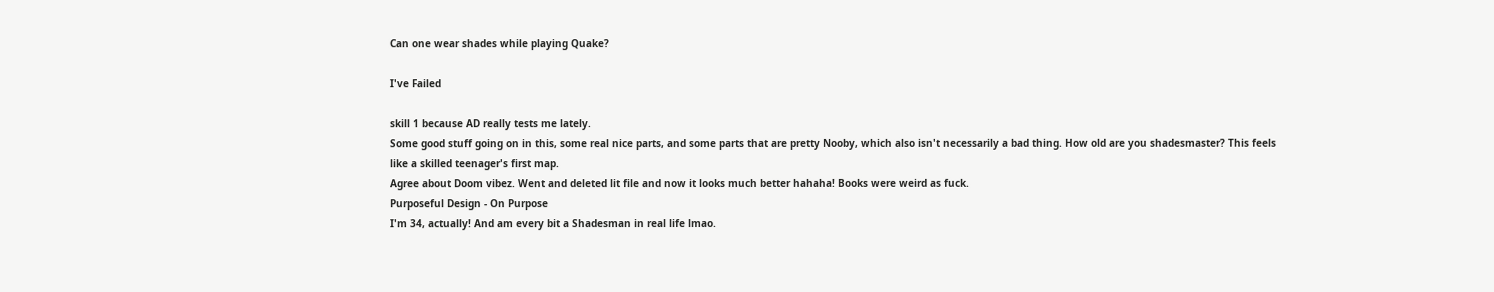Can one wear shades while playing Quake?

I've Failed

skill 1 because AD really tests me lately.
Some good stuff going on in this, some real nice parts, and some parts that are pretty Nooby, which also isn't necessarily a bad thing. How old are you shadesmaster? This feels like a skilled teenager's first map.
Agree about Doom vibez. Went and deleted lit file and now it looks much better hahaha! Books were weird as fuck.
Purposeful Design - On Purpose
I'm 34, actually! And am every bit a Shadesman in real life lmao.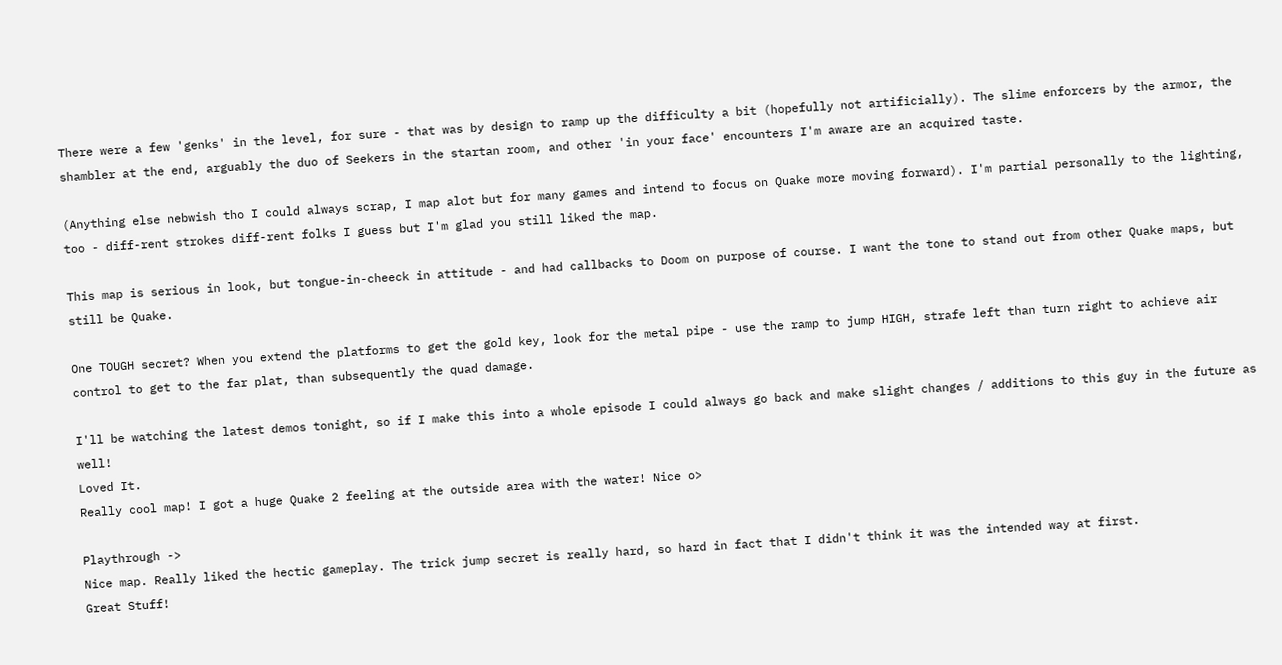There were a few 'genks' in the level, for sure - that was by design to ramp up the difficulty a bit (hopefully not artificially). The slime enforcers by the armor, the shambler at the end, arguably the duo of Seekers in the startan room, and other 'in your face' encounters I'm aware are an acquired taste.

(Anything else nebwish tho I could always scrap, I map alot but for many games and intend to focus on Quake more moving forward). I'm partial personally to the lighting, too - diff-rent strokes diff-rent folks I guess but I'm glad you still liked the map.

This map is serious in look, but tongue-in-cheeck in attitude - and had callbacks to Doom on purpose of course. I want the tone to stand out from other Quake maps, but still be Quake.

One TOUGH secret? When you extend the platforms to get the gold key, look for the metal pipe - use the ramp to jump HIGH, strafe left than turn right to achieve air control to get to the far plat, than subsequently the quad damage.

I'll be watching the latest demos tonight, so if I make this into a whole episode I could always go back and make slight changes / additions to this guy in the future as well!
Loved It.
Really cool map! I got a huge Quake 2 feeling at the outside area with the water! Nice o>

Playthrough ->
Nice map. Really liked the hectic gameplay. The trick jump secret is really hard, so hard in fact that I didn't think it was the intended way at first.
Great Stuff!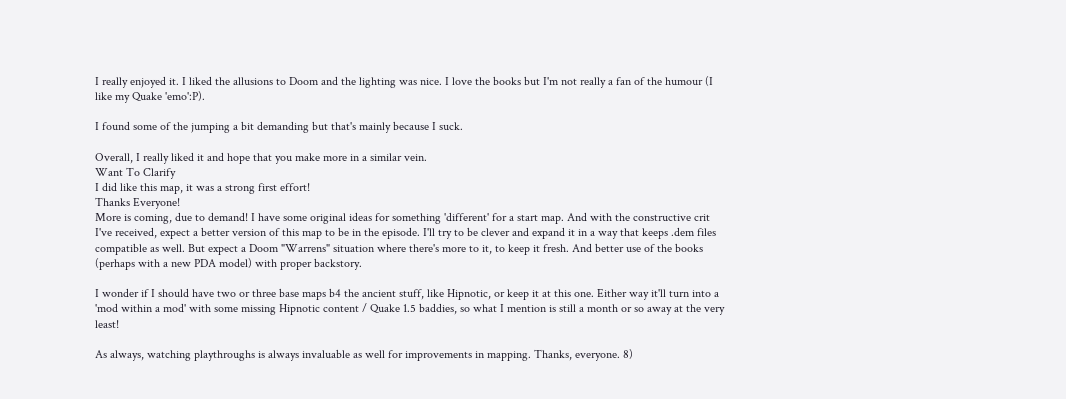I really enjoyed it. I liked the allusions to Doom and the lighting was nice. I love the books but I'm not really a fan of the humour (I like my Quake 'emo':P).

I found some of the jumping a bit demanding but that's mainly because I suck.

Overall, I really liked it and hope that you make more in a similar vein.
Want To Clarify
I did like this map, it was a strong first effort!
Thanks Everyone!
More is coming, due to demand! I have some original ideas for something 'different' for a start map. And with the constructive crit I've received, expect a better version of this map to be in the episode. I'll try to be clever and expand it in a way that keeps .dem files compatible as well. But expect a Doom "Warrens" situation where there's more to it, to keep it fresh. And better use of the books (perhaps with a new PDA model) with proper backstory.

I wonder if I should have two or three base maps b4 the ancient stuff, like Hipnotic, or keep it at this one. Either way it'll turn into a 'mod within a mod' with some missing Hipnotic content / Quake 1.5 baddies, so what I mention is still a month or so away at the very least!

As always, watching playthroughs is always invaluable as well for improvements in mapping. Thanks, everyone. 8)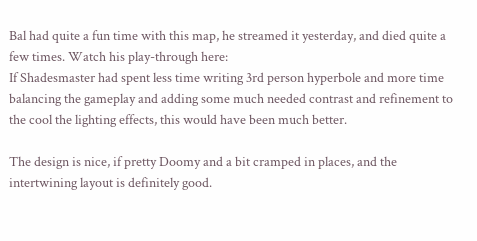Bal had quite a fun time with this map, he streamed it yesterday, and died quite a few times. Watch his play-through here:
If Shadesmaster had spent less time writing 3rd person hyperbole and more time balancing the gameplay and adding some much needed contrast and refinement to the cool the lighting effects, this would have been much better.

The design is nice, if pretty Doomy and a bit cramped in places, and the intertwining layout is definitely good.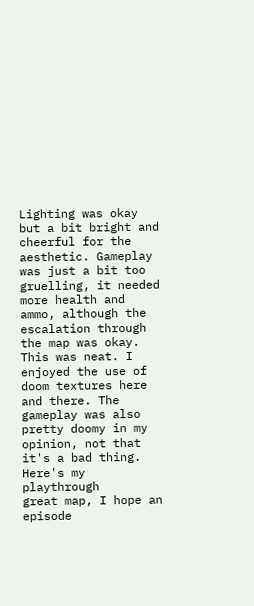Lighting was okay but a bit bright and cheerful for the aesthetic. Gameplay was just a bit too gruelling, it needed more health and ammo, although the escalation through the map was okay.
This was neat. I enjoyed the use of doom textures here and there. The gameplay was also pretty doomy in my opinion, not that it's a bad thing. Here's my playthrough
great map, I hope an episode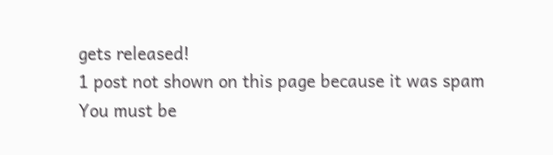gets released!
1 post not shown on this page because it was spam
You must be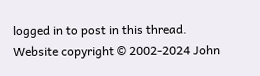logged in to post in this thread.
Website copyright © 2002-2024 John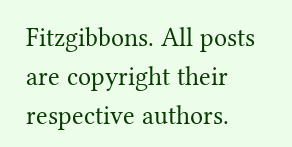Fitzgibbons. All posts are copyright their respective authors.